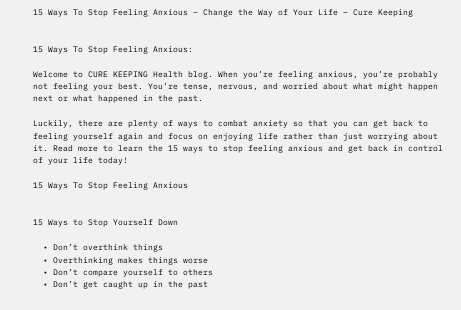15 Ways To Stop Feeling Anxious – Change the Way of Your Life – Cure Keeping


15 Ways To Stop Feeling Anxious:

Welcome to CURE KEEPING Health blog. When you’re feeling anxious, you’re probably not feeling your best. You’re tense, nervous, and worried about what might happen next or what happened in the past.

Luckily, there are plenty of ways to combat anxiety so that you can get back to feeling yourself again and focus on enjoying life rather than just worrying about it. Read more to learn the 15 ways to stop feeling anxious and get back in control of your life today!

15 Ways To Stop Feeling Anxious


15 Ways to Stop Yourself Down

  • Don’t overthink things
  • Overthinking makes things worse
  • Don’t compare yourself to others
  • Don’t get caught up in the past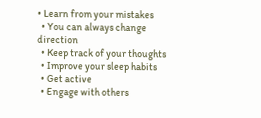• Learn from your mistakes
  • You can always change direction
  • Keep track of your thoughts
  • Improve your sleep habits
  • Get active
  • Engage with others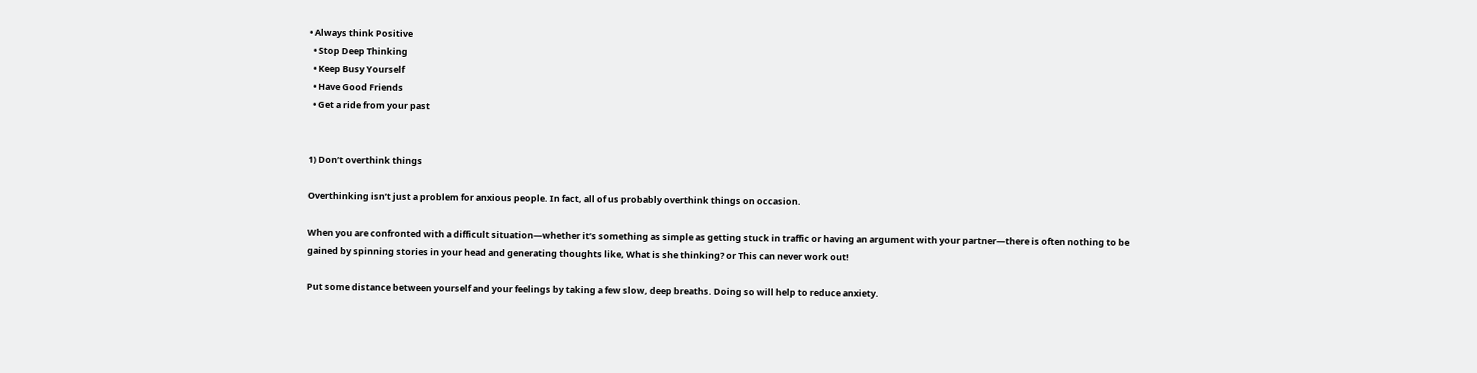• Always think Positive
  • Stop Deep Thinking
  • Keep Busy Yourself
  • Have Good Friends
  • Get a ride from your past


1) Don’t overthink things

Overthinking isn’t just a problem for anxious people. In fact, all of us probably overthink things on occasion.

When you are confronted with a difficult situation—whether it’s something as simple as getting stuck in traffic or having an argument with your partner—there is often nothing to be gained by spinning stories in your head and generating thoughts like, What is she thinking? or This can never work out!

Put some distance between yourself and your feelings by taking a few slow, deep breaths. Doing so will help to reduce anxiety.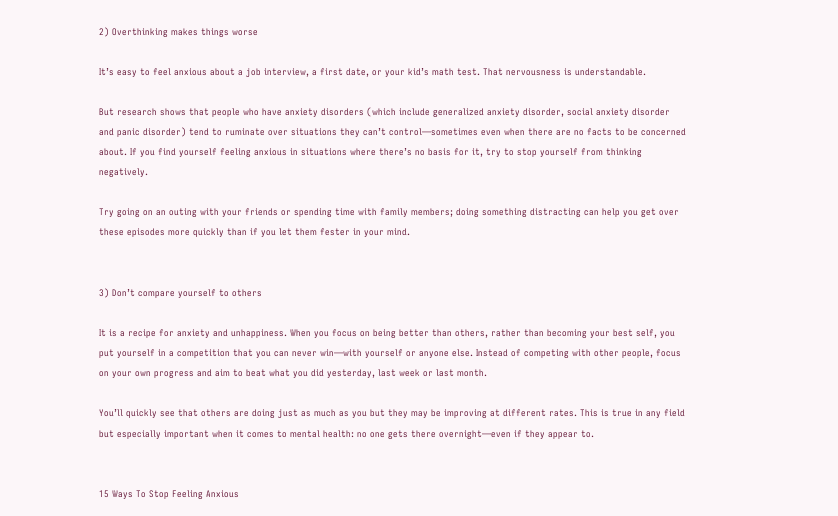2) Overthinking makes things worse

It’s easy to feel anxious about a job interview, a first date, or your kid’s math test. That nervousness is understandable.

But research shows that people who have anxiety disorders (which include generalized anxiety disorder, social anxiety disorder and panic disorder) tend to ruminate over situations they can’t control—sometimes even when there are no facts to be concerned about. If you find yourself feeling anxious in situations where there’s no basis for it, try to stop yourself from thinking negatively.

Try going on an outing with your friends or spending time with family members; doing something distracting can help you get over these episodes more quickly than if you let them fester in your mind.


3) Don’t compare yourself to others

It is a recipe for anxiety and unhappiness. When you focus on being better than others, rather than becoming your best self, you put yourself in a competition that you can never win—with yourself or anyone else. Instead of competing with other people, focus on your own progress and aim to beat what you did yesterday, last week or last month.

You’ll quickly see that others are doing just as much as you but they may be improving at different rates. This is true in any field but especially important when it comes to mental health: no one gets there overnight—even if they appear to.


15 Ways To Stop Feeling Anxious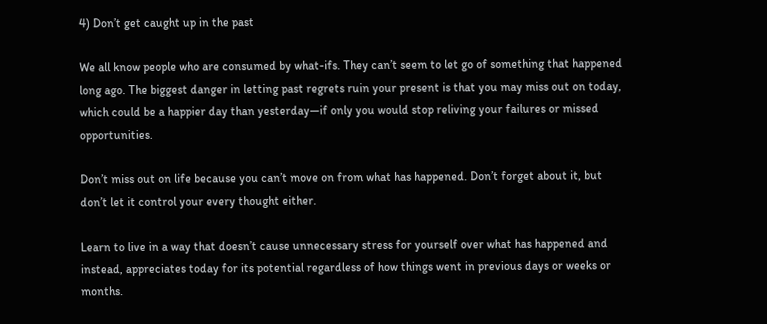4) Don’t get caught up in the past

We all know people who are consumed by what-ifs. They can’t seem to let go of something that happened long ago. The biggest danger in letting past regrets ruin your present is that you may miss out on today, which could be a happier day than yesterday—if only you would stop reliving your failures or missed opportunities.

Don’t miss out on life because you can’t move on from what has happened. Don’t forget about it, but don’t let it control your every thought either.

Learn to live in a way that doesn’t cause unnecessary stress for yourself over what has happened and instead, appreciates today for its potential regardless of how things went in previous days or weeks or months.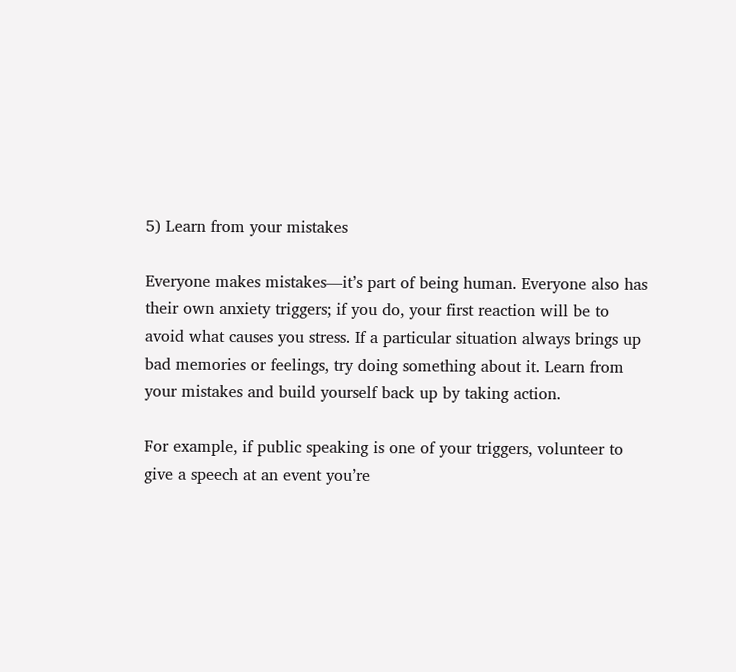5) Learn from your mistakes

Everyone makes mistakes—it’s part of being human. Everyone also has their own anxiety triggers; if you do, your first reaction will be to avoid what causes you stress. If a particular situation always brings up bad memories or feelings, try doing something about it. Learn from your mistakes and build yourself back up by taking action.

For example, if public speaking is one of your triggers, volunteer to give a speech at an event you’re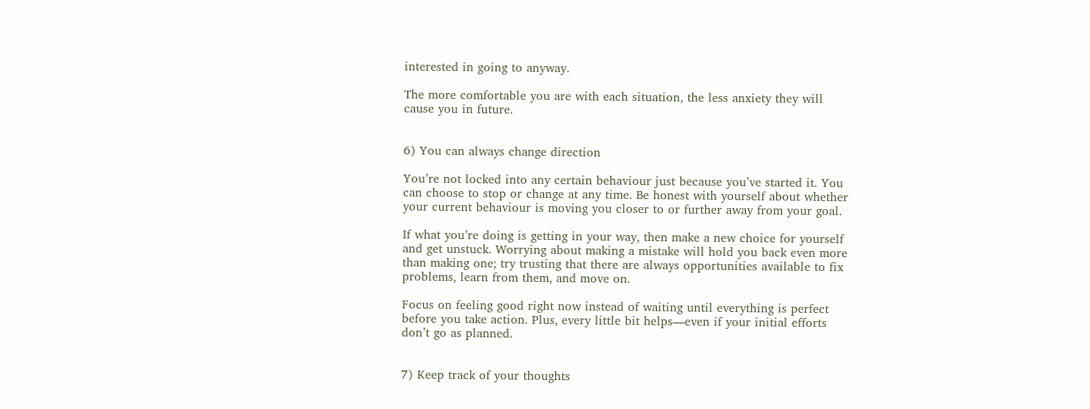interested in going to anyway.

The more comfortable you are with each situation, the less anxiety they will cause you in future.


6) You can always change direction

You’re not locked into any certain behaviour just because you’ve started it. You can choose to stop or change at any time. Be honest with yourself about whether your current behaviour is moving you closer to or further away from your goal.

If what you’re doing is getting in your way, then make a new choice for yourself and get unstuck. Worrying about making a mistake will hold you back even more than making one; try trusting that there are always opportunities available to fix problems, learn from them, and move on.

Focus on feeling good right now instead of waiting until everything is perfect before you take action. Plus, every little bit helps—even if your initial efforts don’t go as planned.


7) Keep track of your thoughts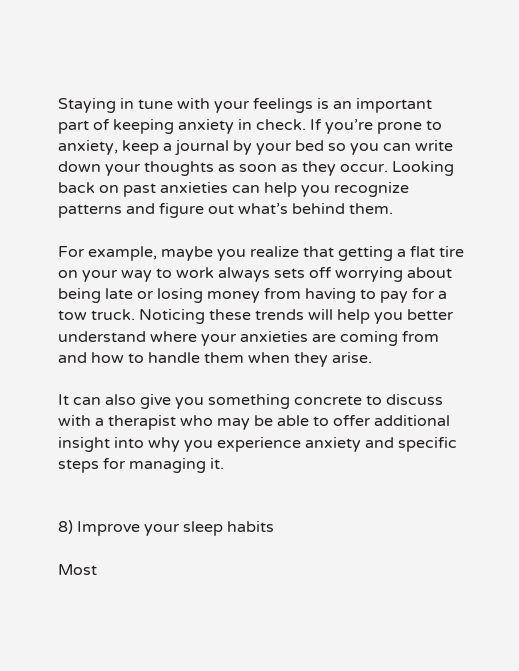Staying in tune with your feelings is an important part of keeping anxiety in check. If you’re prone to anxiety, keep a journal by your bed so you can write down your thoughts as soon as they occur. Looking back on past anxieties can help you recognize patterns and figure out what’s behind them.

For example, maybe you realize that getting a flat tire on your way to work always sets off worrying about being late or losing money from having to pay for a tow truck. Noticing these trends will help you better understand where your anxieties are coming from and how to handle them when they arise.

It can also give you something concrete to discuss with a therapist who may be able to offer additional insight into why you experience anxiety and specific steps for managing it.


8) Improve your sleep habits

Most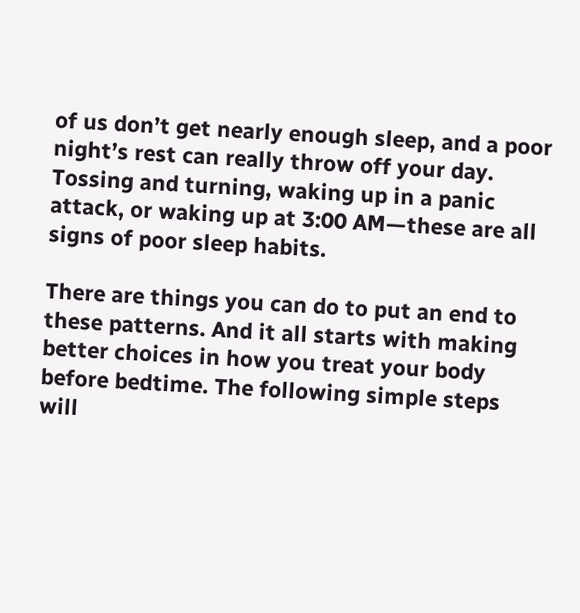of us don’t get nearly enough sleep, and a poor night’s rest can really throw off your day. Tossing and turning, waking up in a panic attack, or waking up at 3:00 AM—these are all signs of poor sleep habits.

There are things you can do to put an end to these patterns. And it all starts with making better choices in how you treat your body before bedtime. The following simple steps will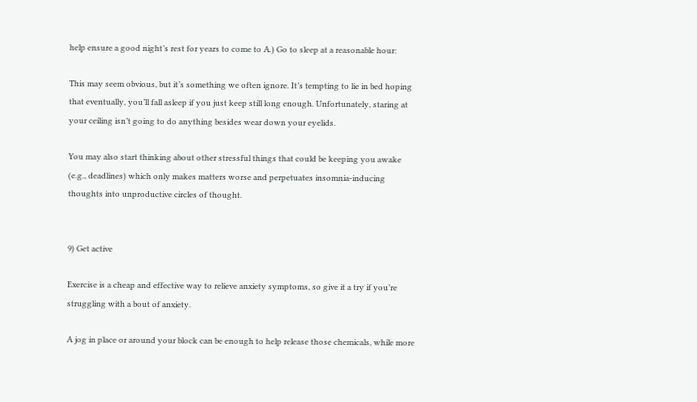help ensure a good night’s rest for years to come to A.) Go to sleep at a reasonable hour:

This may seem obvious, but it’s something we often ignore. It’s tempting to lie in bed hoping that eventually, you’ll fall asleep if you just keep still long enough. Unfortunately, staring at your ceiling isn’t going to do anything besides wear down your eyelids.

You may also start thinking about other stressful things that could be keeping you awake (e.g., deadlines) which only makes matters worse and perpetuates insomnia-inducing thoughts into unproductive circles of thought.


9) Get active

Exercise is a cheap and effective way to relieve anxiety symptoms, so give it a try if you’re struggling with a bout of anxiety.

A jog in place or around your block can be enough to help release those chemicals, while more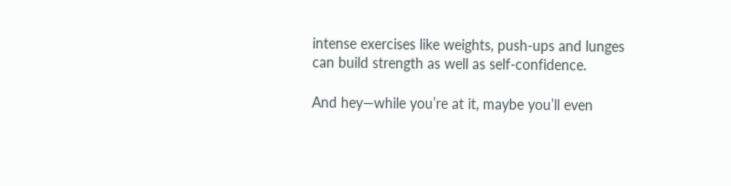intense exercises like weights, push-ups and lunges can build strength as well as self-confidence.

And hey—while you’re at it, maybe you’ll even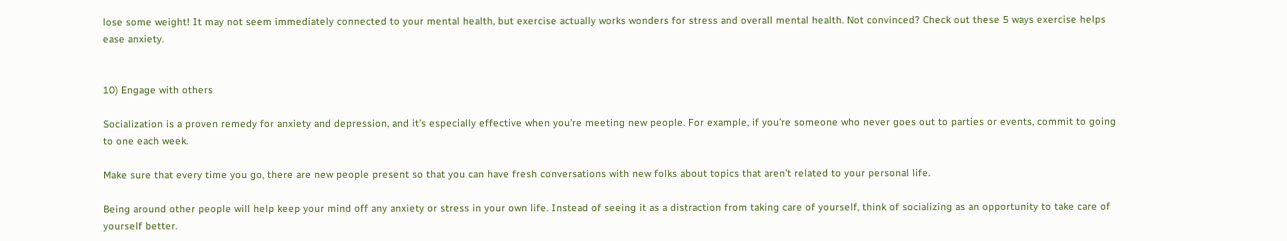lose some weight! It may not seem immediately connected to your mental health, but exercise actually works wonders for stress and overall mental health. Not convinced? Check out these 5 ways exercise helps ease anxiety.


10) Engage with others

Socialization is a proven remedy for anxiety and depression, and it’s especially effective when you’re meeting new people. For example, if you’re someone who never goes out to parties or events, commit to going to one each week.

Make sure that every time you go, there are new people present so that you can have fresh conversations with new folks about topics that aren’t related to your personal life.

Being around other people will help keep your mind off any anxiety or stress in your own life. Instead of seeing it as a distraction from taking care of yourself, think of socializing as an opportunity to take care of yourself better.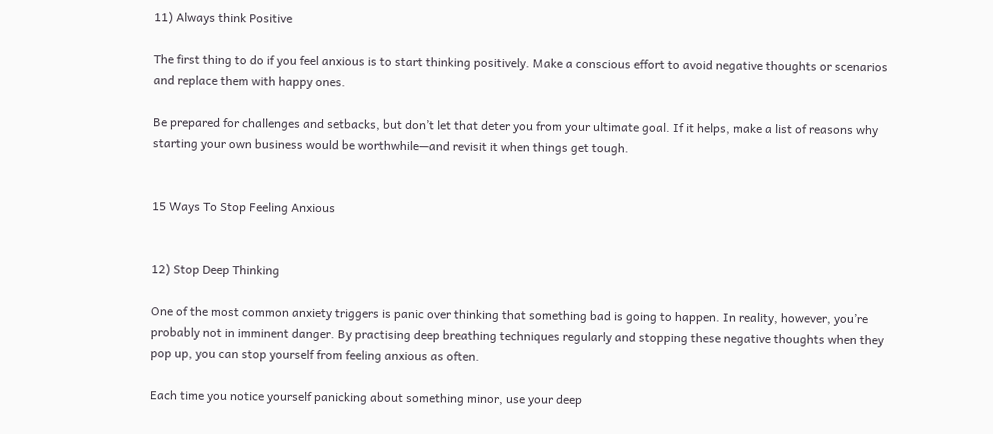11) Always think Positive

The first thing to do if you feel anxious is to start thinking positively. Make a conscious effort to avoid negative thoughts or scenarios and replace them with happy ones.

Be prepared for challenges and setbacks, but don’t let that deter you from your ultimate goal. If it helps, make a list of reasons why starting your own business would be worthwhile—and revisit it when things get tough.


15 Ways To Stop Feeling Anxious


12) Stop Deep Thinking

One of the most common anxiety triggers is panic over thinking that something bad is going to happen. In reality, however, you’re probably not in imminent danger. By practising deep breathing techniques regularly and stopping these negative thoughts when they pop up, you can stop yourself from feeling anxious as often.

Each time you notice yourself panicking about something minor, use your deep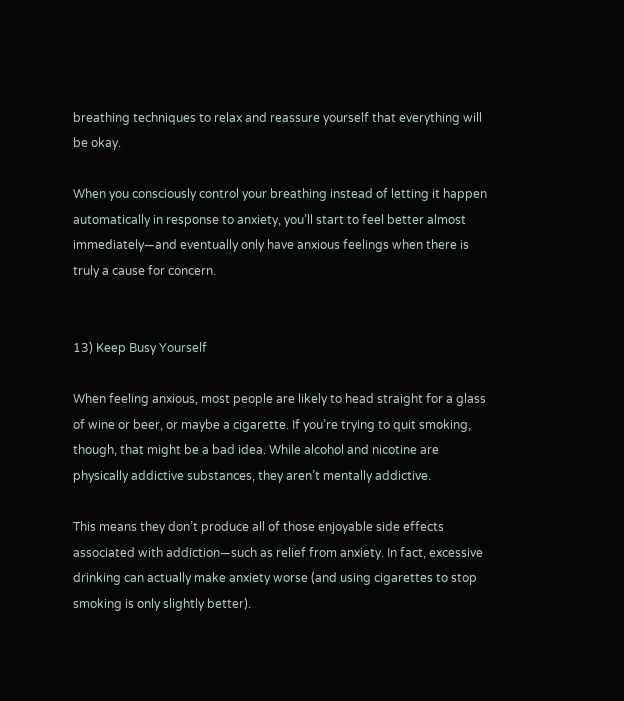breathing techniques to relax and reassure yourself that everything will be okay.

When you consciously control your breathing instead of letting it happen automatically in response to anxiety, you’ll start to feel better almost immediately—and eventually only have anxious feelings when there is truly a cause for concern.


13) Keep Busy Yourself

When feeling anxious, most people are likely to head straight for a glass of wine or beer, or maybe a cigarette. If you’re trying to quit smoking, though, that might be a bad idea. While alcohol and nicotine are physically addictive substances, they aren’t mentally addictive.

This means they don’t produce all of those enjoyable side effects associated with addiction—such as relief from anxiety. In fact, excessive drinking can actually make anxiety worse (and using cigarettes to stop smoking is only slightly better).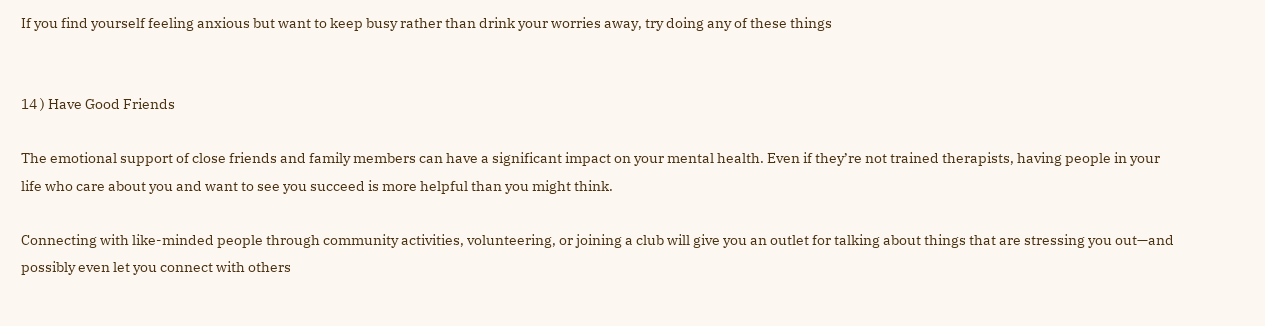If you find yourself feeling anxious but want to keep busy rather than drink your worries away, try doing any of these things


14 ) Have Good Friends

The emotional support of close friends and family members can have a significant impact on your mental health. Even if they’re not trained therapists, having people in your life who care about you and want to see you succeed is more helpful than you might think.

Connecting with like-minded people through community activities, volunteering, or joining a club will give you an outlet for talking about things that are stressing you out—and possibly even let you connect with others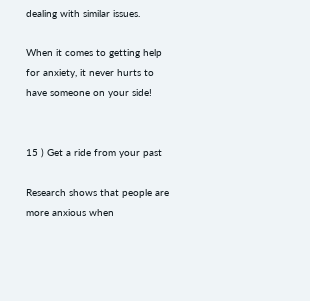dealing with similar issues.

When it comes to getting help for anxiety, it never hurts to have someone on your side!


15 ) Get a ride from your past

Research shows that people are more anxious when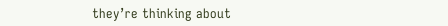they’re thinking about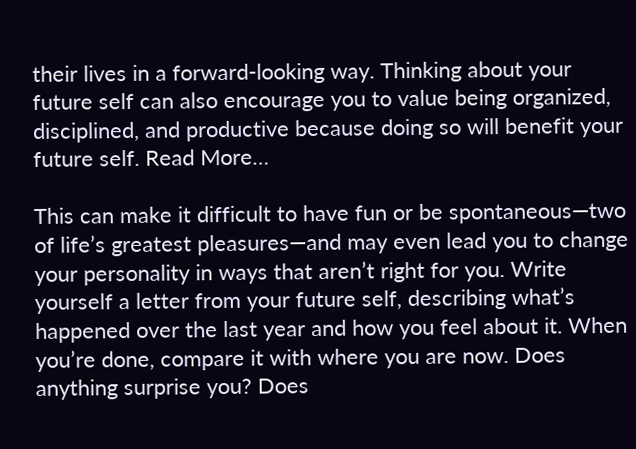their lives in a forward-looking way. Thinking about your future self can also encourage you to value being organized, disciplined, and productive because doing so will benefit your future self. Read More…

This can make it difficult to have fun or be spontaneous—two of life’s greatest pleasures—and may even lead you to change your personality in ways that aren’t right for you. Write yourself a letter from your future self, describing what’s happened over the last year and how you feel about it. When you’re done, compare it with where you are now. Does anything surprise you? Does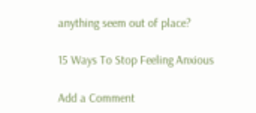anything seem out of place?

15 Ways To Stop Feeling Anxious

Add a Comment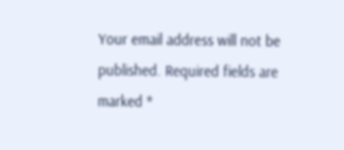Your email address will not be published. Required fields are marked *